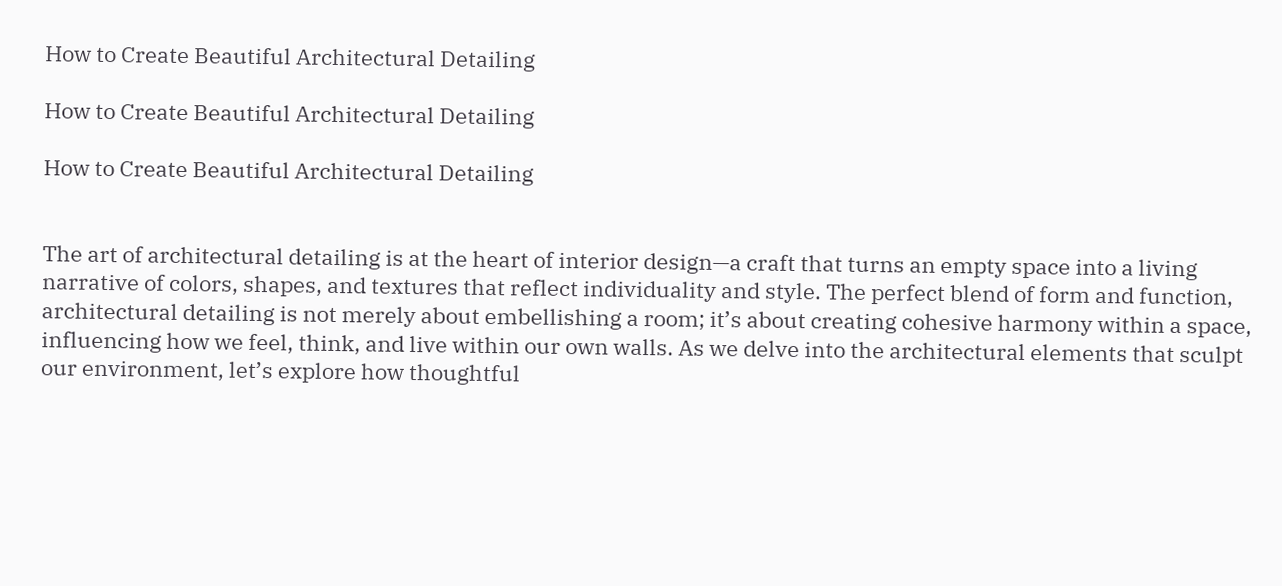How to Create Beautiful Architectural Detailing

How to Create Beautiful Architectural Detailing

How to Create Beautiful Architectural Detailing


The art of architectural detailing is at the heart of interior design—a craft that turns an empty space into a living narrative of colors, shapes, and textures that reflect individuality and style. The perfect blend of form and function, architectural detailing is not merely about embellishing a room; it’s about creating cohesive harmony within a space, influencing how we feel, think, and live within our own walls. As we delve into the architectural elements that sculpt our environment, let’s explore how thoughtful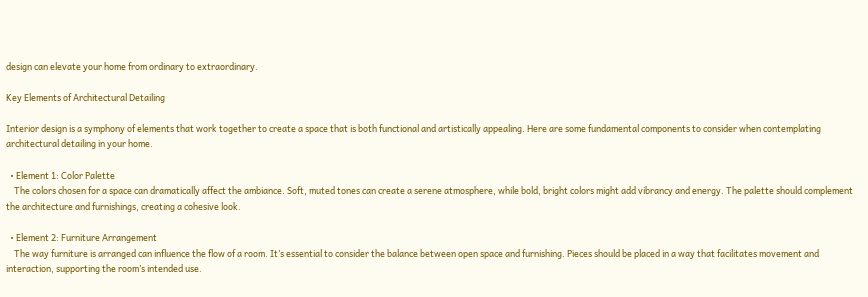design can elevate your home from ordinary to extraordinary.

Key Elements of Architectural Detailing

Interior design is a symphony of elements that work together to create a space that is both functional and artistically appealing. Here are some fundamental components to consider when contemplating architectural detailing in your home.

  • Element 1: Color Palette
    The colors chosen for a space can dramatically affect the ambiance. Soft, muted tones can create a serene atmosphere, while bold, bright colors might add vibrancy and energy. The palette should complement the architecture and furnishings, creating a cohesive look.

  • Element 2: Furniture Arrangement
    The way furniture is arranged can influence the flow of a room. It’s essential to consider the balance between open space and furnishing. Pieces should be placed in a way that facilitates movement and interaction, supporting the room’s intended use.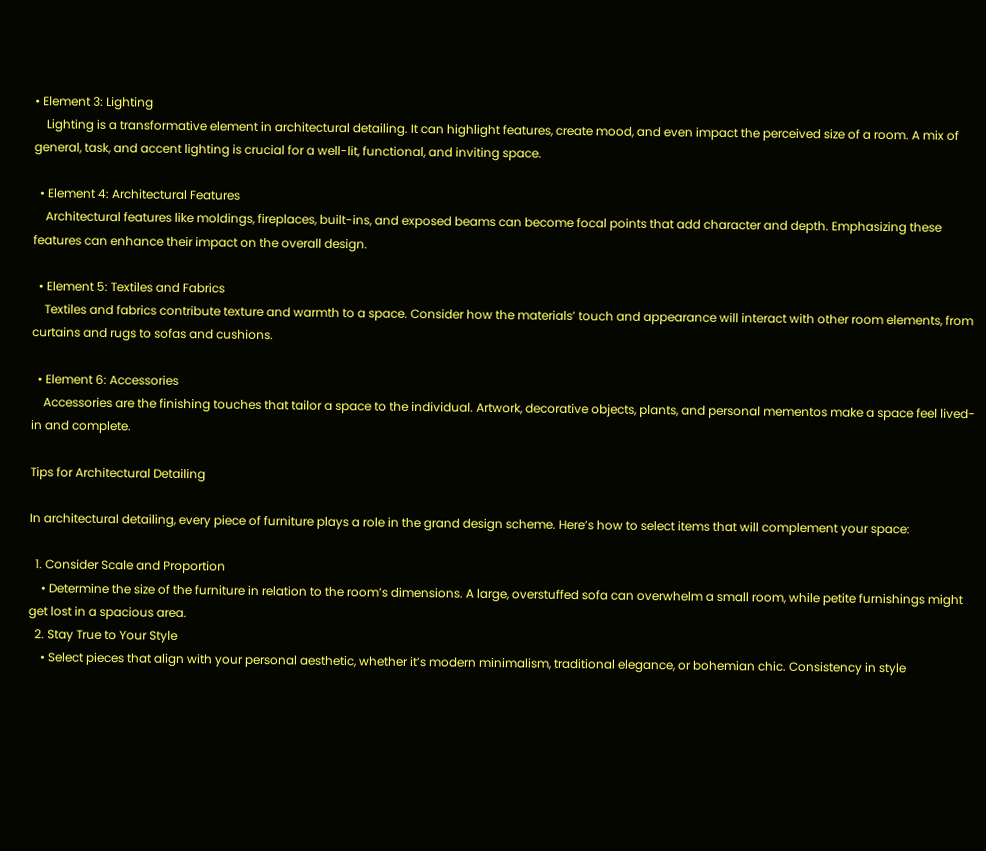• Element 3: Lighting
    Lighting is a transformative element in architectural detailing. It can highlight features, create mood, and even impact the perceived size of a room. A mix of general, task, and accent lighting is crucial for a well-lit, functional, and inviting space.

  • Element 4: Architectural Features
    Architectural features like moldings, fireplaces, built-ins, and exposed beams can become focal points that add character and depth. Emphasizing these features can enhance their impact on the overall design.

  • Element 5: Textiles and Fabrics
    Textiles and fabrics contribute texture and warmth to a space. Consider how the materials’ touch and appearance will interact with other room elements, from curtains and rugs to sofas and cushions.

  • Element 6: Accessories
    Accessories are the finishing touches that tailor a space to the individual. Artwork, decorative objects, plants, and personal mementos make a space feel lived-in and complete.

Tips for Architectural Detailing

In architectural detailing, every piece of furniture plays a role in the grand design scheme. Here’s how to select items that will complement your space:

  1. Consider Scale and Proportion
    • Determine the size of the furniture in relation to the room’s dimensions. A large, overstuffed sofa can overwhelm a small room, while petite furnishings might get lost in a spacious area.
  2. Stay True to Your Style
    • Select pieces that align with your personal aesthetic, whether it’s modern minimalism, traditional elegance, or bohemian chic. Consistency in style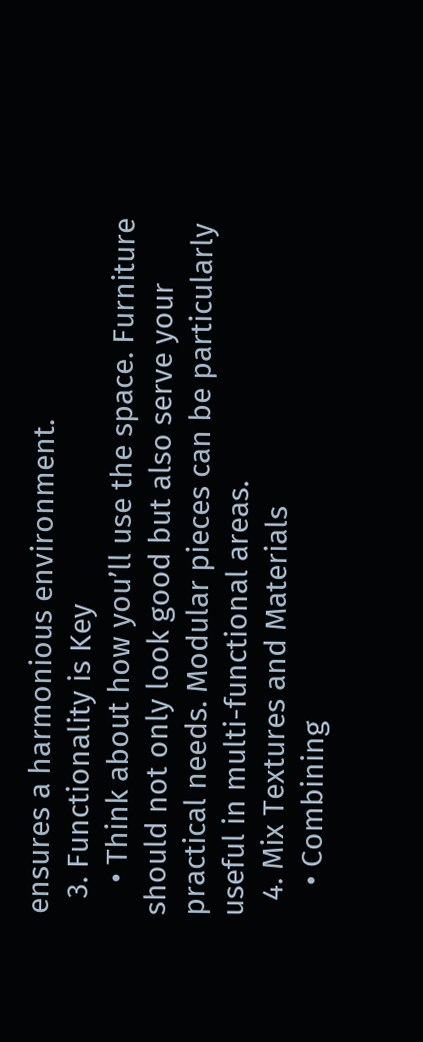ensures a harmonious environment.
  3. Functionality is Key
    • Think about how you’ll use the space. Furniture should not only look good but also serve your practical needs. Modular pieces can be particularly useful in multi-functional areas.
  4. Mix Textures and Materials
    • Combining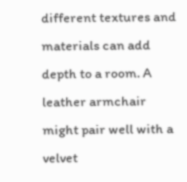different textures and materials can add depth to a room. A leather armchair might pair well with a velvet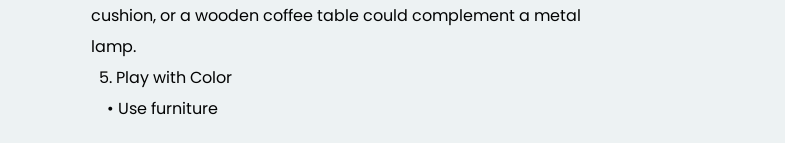cushion, or a wooden coffee table could complement a metal lamp.
  5. Play with Color
    • Use furniture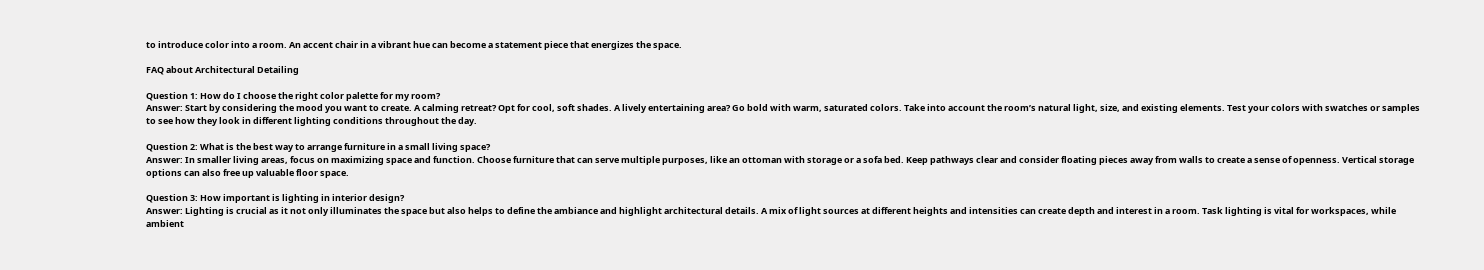to introduce color into a room. An accent chair in a vibrant hue can become a statement piece that energizes the space.

FAQ about Architectural Detailing

Question 1: How do I choose the right color palette for my room?
Answer: Start by considering the mood you want to create. A calming retreat? Opt for cool, soft shades. A lively entertaining area? Go bold with warm, saturated colors. Take into account the room’s natural light, size, and existing elements. Test your colors with swatches or samples to see how they look in different lighting conditions throughout the day.

Question 2: What is the best way to arrange furniture in a small living space?
Answer: In smaller living areas, focus on maximizing space and function. Choose furniture that can serve multiple purposes, like an ottoman with storage or a sofa bed. Keep pathways clear and consider floating pieces away from walls to create a sense of openness. Vertical storage options can also free up valuable floor space.

Question 3: How important is lighting in interior design?
Answer: Lighting is crucial as it not only illuminates the space but also helps to define the ambiance and highlight architectural details. A mix of light sources at different heights and intensities can create depth and interest in a room. Task lighting is vital for workspaces, while ambient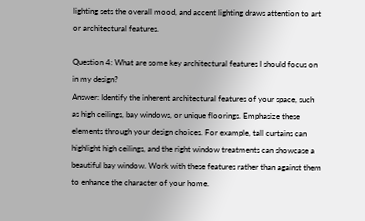lighting sets the overall mood, and accent lighting draws attention to art or architectural features.

Question 4: What are some key architectural features I should focus on in my design?
Answer: Identify the inherent architectural features of your space, such as high ceilings, bay windows, or unique floorings. Emphasize these elements through your design choices. For example, tall curtains can highlight high ceilings, and the right window treatments can showcase a beautiful bay window. Work with these features rather than against them to enhance the character of your home.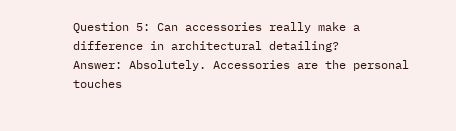Question 5: Can accessories really make a difference in architectural detailing?
Answer: Absolutely. Accessories are the personal touches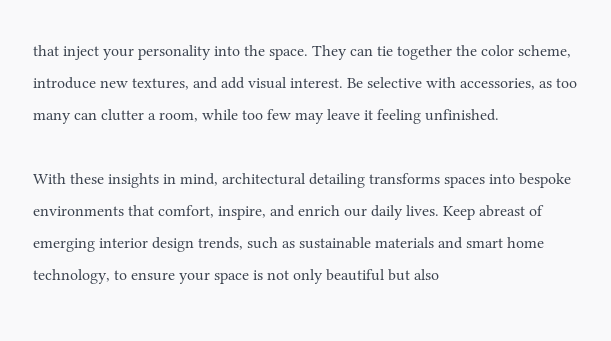that inject your personality into the space. They can tie together the color scheme, introduce new textures, and add visual interest. Be selective with accessories, as too many can clutter a room, while too few may leave it feeling unfinished.

With these insights in mind, architectural detailing transforms spaces into bespoke environments that comfort, inspire, and enrich our daily lives. Keep abreast of emerging interior design trends, such as sustainable materials and smart home technology, to ensure your space is not only beautiful but also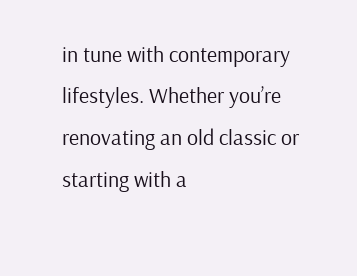in tune with contemporary lifestyles. Whether you’re renovating an old classic or starting with a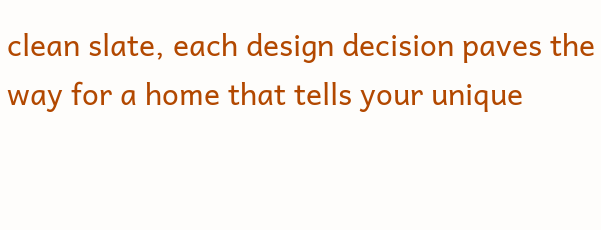clean slate, each design decision paves the way for a home that tells your unique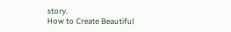story.
How to Create Beautiful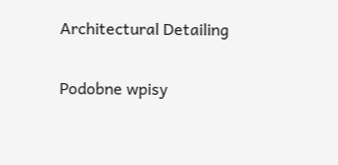Architectural Detailing

Podobne wpisy